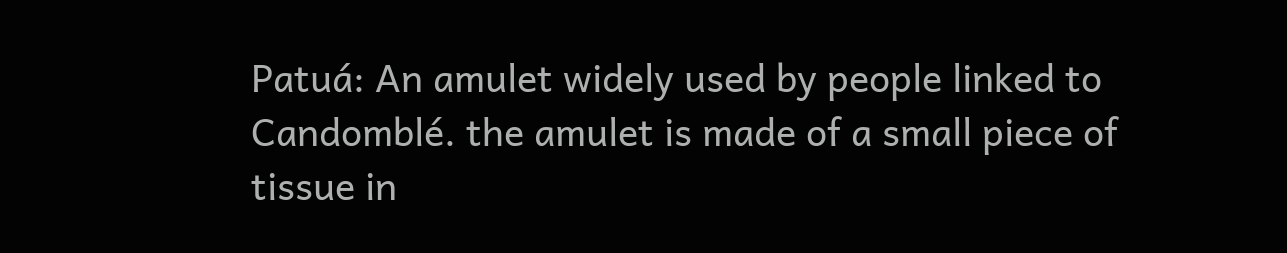Patuá: An amulet widely used by people linked to Candomblé. the amulet is made of a small piece of tissue in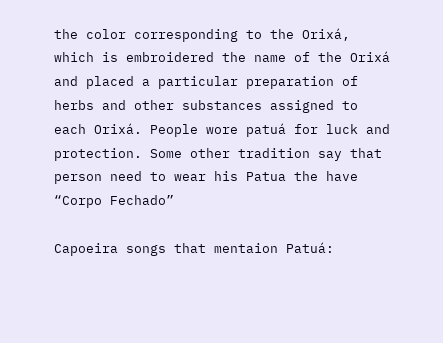the color corresponding to the Orixá, which is embroidered the name of the Orixá and placed a particular preparation of herbs and other substances assigned to each Orixá. People wore patuá for luck and protection. Some other tradition say that person need to wear his Patua the have “Corpo Fechado”

Capoeira songs that mentaion Patuá: